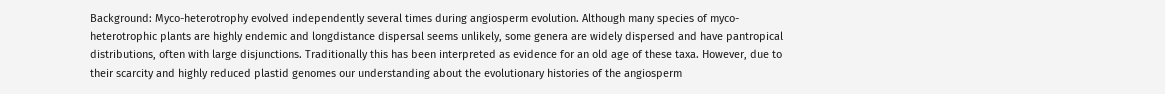Background: Myco-heterotrophy evolved independently several times during angiosperm evolution. Although many species of myco-heterotrophic plants are highly endemic and longdistance dispersal seems unlikely, some genera are widely dispersed and have pantropical distributions, often with large disjunctions. Traditionally this has been interpreted as evidence for an old age of these taxa. However, due to their scarcity and highly reduced plastid genomes our understanding about the evolutionary histories of the angiosperm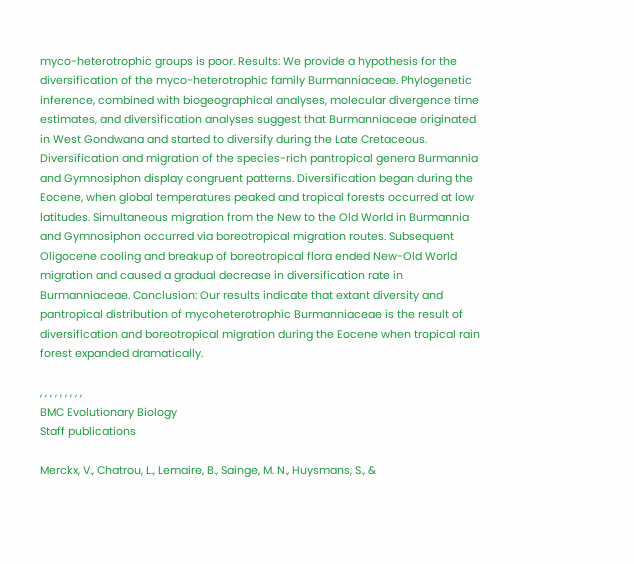myco-heterotrophic groups is poor. Results: We provide a hypothesis for the diversification of the myco-heterotrophic family Burmanniaceae. Phylogenetic inference, combined with biogeographical analyses, molecular divergence time estimates, and diversification analyses suggest that Burmanniaceae originated in West Gondwana and started to diversify during the Late Cretaceous. Diversification and migration of the species-rich pantropical genera Burmannia and Gymnosiphon display congruent patterns. Diversification began during the Eocene, when global temperatures peaked and tropical forests occurred at low latitudes. Simultaneous migration from the New to the Old World in Burmannia and Gymnosiphon occurred via boreotropical migration routes. Subsequent Oligocene cooling and breakup of boreotropical flora ended New-Old World migration and caused a gradual decrease in diversification rate in Burmanniaceae. Conclusion: Our results indicate that extant diversity and pantropical distribution of mycoheterotrophic Burmanniaceae is the result of diversification and boreotropical migration during the Eocene when tropical rain forest expanded dramatically.

, , , , , , , , ,
BMC Evolutionary Biology
Staff publications

Merckx, V., Chatrou, L., Lemaire, B., Sainge, M. N., Huysmans, S., &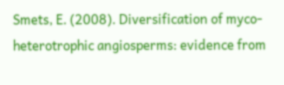Smets, E. (2008). Diversification of myco-heterotrophic angiosperms: evidence from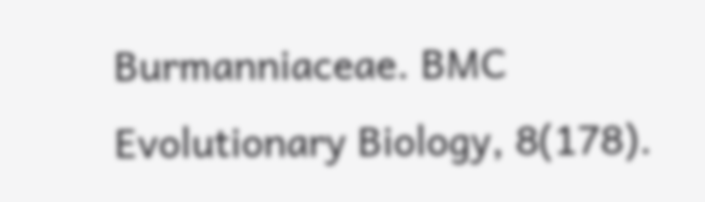Burmanniaceae. BMC Evolutionary Biology, 8(178).